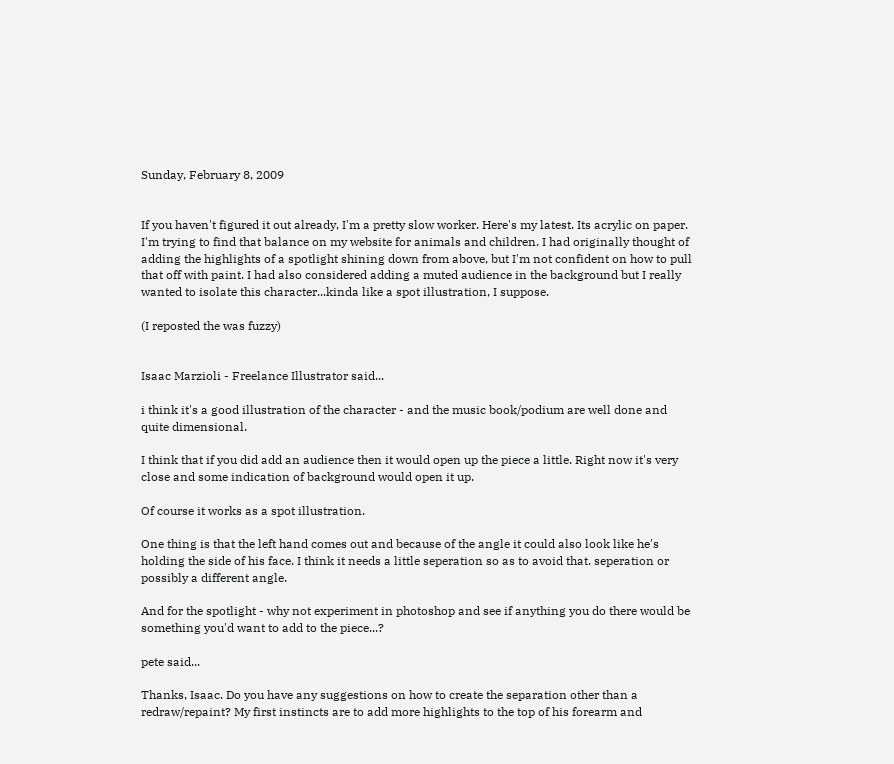Sunday, February 8, 2009


If you haven't figured it out already, I'm a pretty slow worker. Here's my latest. Its acrylic on paper. I'm trying to find that balance on my website for animals and children. I had originally thought of adding the highlights of a spotlight shining down from above, but I'm not confident on how to pull that off with paint. I had also considered adding a muted audience in the background but I really wanted to isolate this character...kinda like a spot illustration, I suppose.

(I reposted the was fuzzy)


Isaac Marzioli - Freelance Illustrator said...

i think it's a good illustration of the character - and the music book/podium are well done and quite dimensional.

I think that if you did add an audience then it would open up the piece a little. Right now it's very close and some indication of background would open it up.

Of course it works as a spot illustration.

One thing is that the left hand comes out and because of the angle it could also look like he's holding the side of his face. I think it needs a little seperation so as to avoid that. seperation or possibly a different angle.

And for the spotlight - why not experiment in photoshop and see if anything you do there would be something you'd want to add to the piece...?

pete said...

Thanks, Isaac. Do you have any suggestions on how to create the separation other than a redraw/repaint? My first instincts are to add more highlights to the top of his forearm and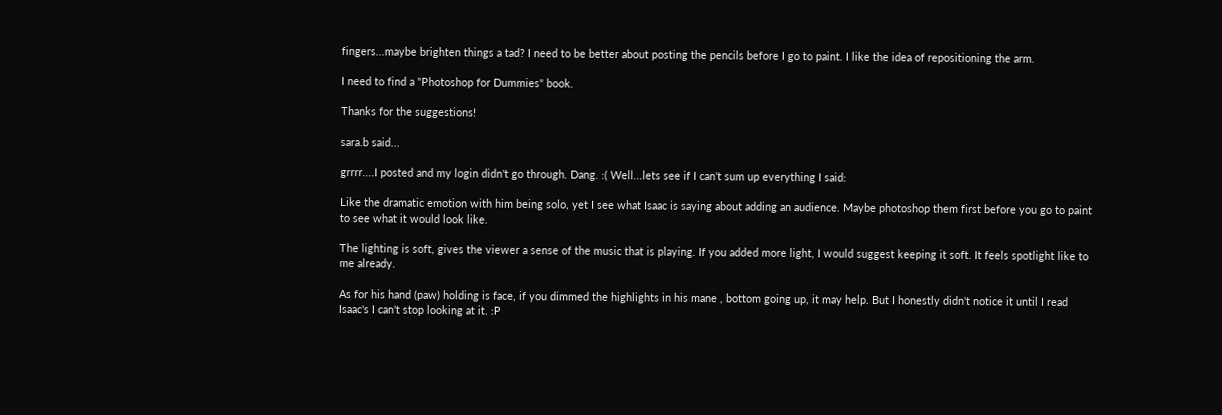fingers...maybe brighten things a tad? I need to be better about posting the pencils before I go to paint. I like the idea of repositioning the arm.

I need to find a "Photoshop for Dummies" book.

Thanks for the suggestions!

sara.b said...

grrrr....I posted and my login didn't go through. Dang. :( Well...lets see if I can't sum up everything I said:

Like the dramatic emotion with him being solo, yet I see what Isaac is saying about adding an audience. Maybe photoshop them first before you go to paint to see what it would look like.

The lighting is soft, gives the viewer a sense of the music that is playing. If you added more light, I would suggest keeping it soft. It feels spotlight like to me already.

As for his hand (paw) holding is face, if you dimmed the highlights in his mane , bottom going up, it may help. But I honestly didn't notice it until I read Isaac's I can't stop looking at it. :P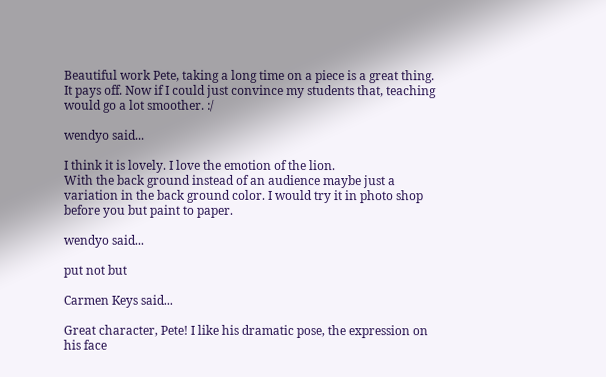Beautiful work Pete, taking a long time on a piece is a great thing. It pays off. Now if I could just convince my students that, teaching would go a lot smoother. :/

wendyo said...

I think it is lovely. I love the emotion of the lion.
With the back ground instead of an audience maybe just a variation in the back ground color. I would try it in photo shop before you but paint to paper.

wendyo said...

put not but

Carmen Keys said...

Great character, Pete! I like his dramatic pose, the expression on his face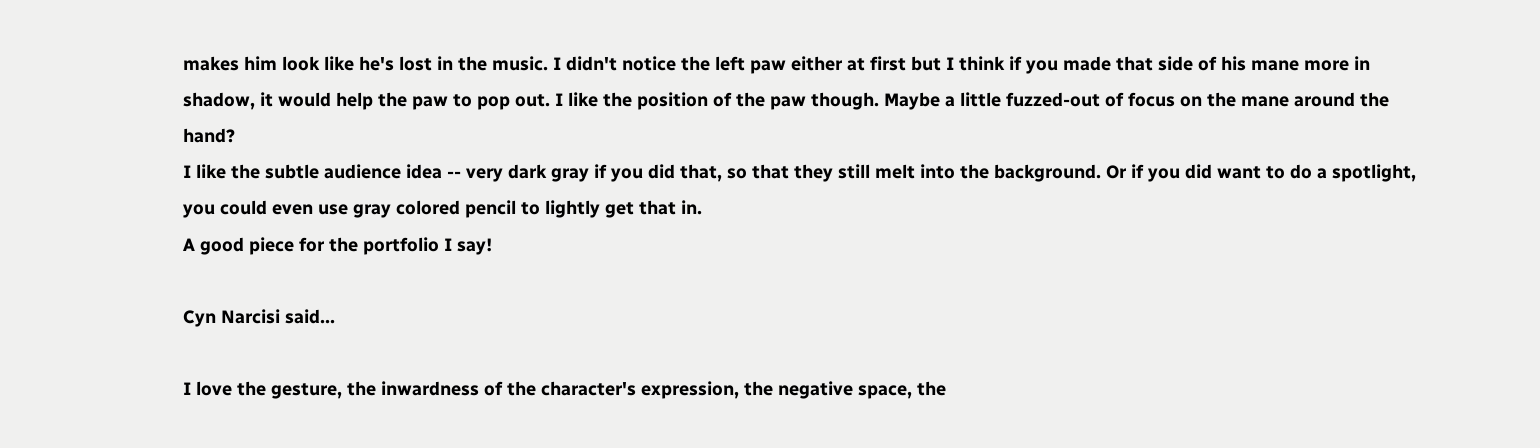makes him look like he's lost in the music. I didn't notice the left paw either at first but I think if you made that side of his mane more in shadow, it would help the paw to pop out. I like the position of the paw though. Maybe a little fuzzed-out of focus on the mane around the hand?
I like the subtle audience idea -- very dark gray if you did that, so that they still melt into the background. Or if you did want to do a spotlight, you could even use gray colored pencil to lightly get that in.
A good piece for the portfolio I say!

Cyn Narcisi said...

I love the gesture, the inwardness of the character's expression, the negative space, the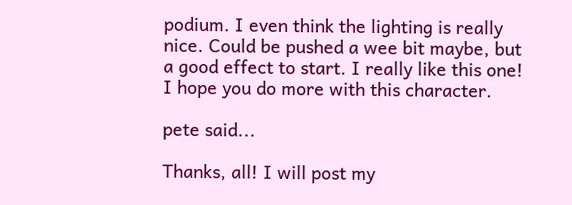podium. I even think the lighting is really nice. Could be pushed a wee bit maybe, but a good effect to start. I really like this one! I hope you do more with this character.

pete said...

Thanks, all! I will post my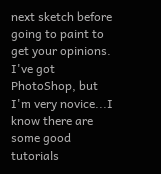next sketch before going to paint to get your opinions. I've got PhotoShop, but I'm very novice...I know there are some good tutorials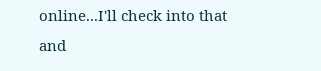online...I'll check into that and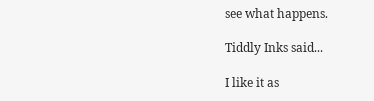see what happens.

Tiddly Inks said...

I like it as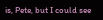is, Pete, but I could see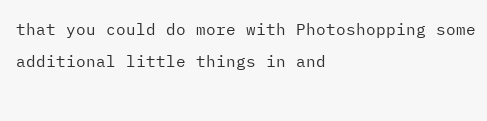that you could do more with Photoshopping some additional little things in and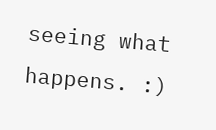seeing what happens. :)